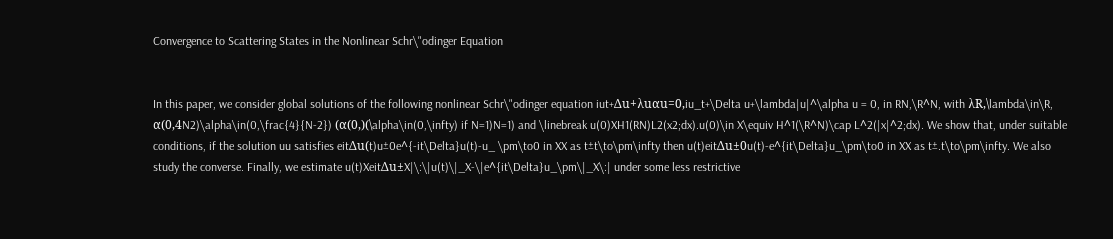Convergence to Scattering States in the Nonlinear Schr\"odinger Equation


In this paper, we consider global solutions of the following nonlinear Schr\"odinger equation iut+Δu+λuαu=0,iu_t+\Delta u+\lambda|u|^\alpha u = 0, in RN,\R^N, with λR,\lambda\in\R, α(0,4N2)\alpha\in(0,\frac{4}{N-2}) (α(0,)(\alpha\in(0,\infty) if N=1)N=1) and \linebreak u(0)XH1(RN)L2(x2;dx).u(0)\in X\equiv H^1(\R^N)\cap L^2(|x|^2;dx). We show that, under suitable conditions, if the solution uu satisfies eitΔu(t)u±0e^{-it\Delta}u(t)-u_ \pm\to0 in XX as t±t\to\pm\infty then u(t)eitΔu±0u(t)-e^{it\Delta}u_\pm\to0 in XX as t±.t\to\pm\infty. We also study the converse. Finally, we estimate u(t)XeitΔu±X|\:\|u(t)\|_X-\|e^{it\Delta}u_\pm\|_X\:| under some less restrictive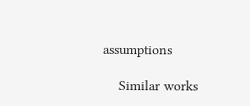assumptions

    Similar works